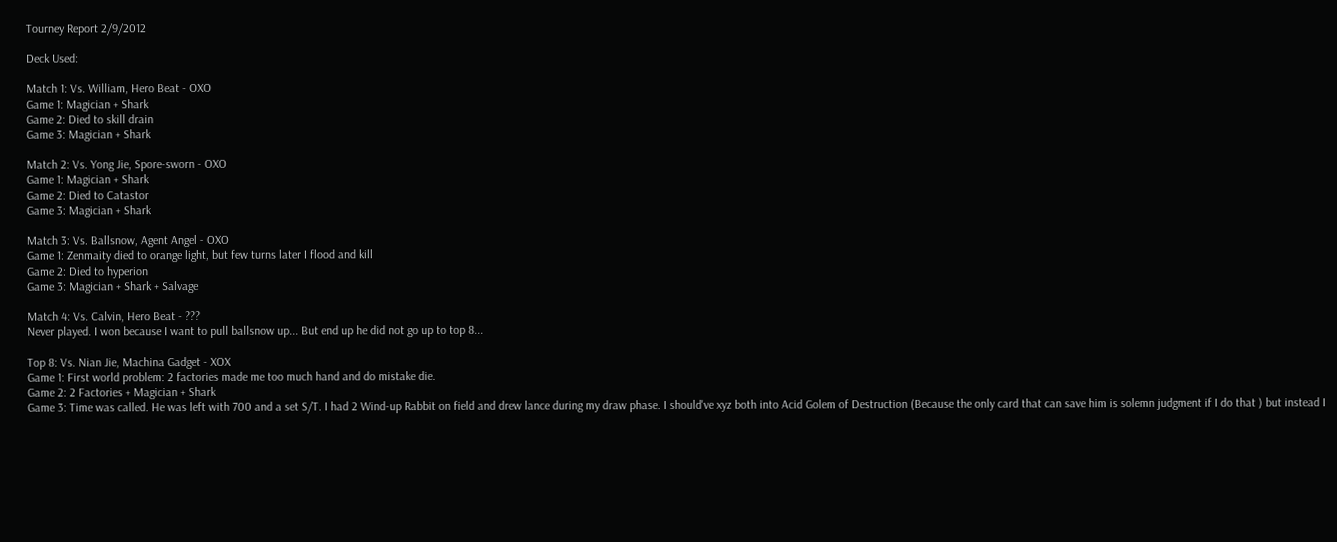Tourney Report 2/9/2012

Deck Used:

Match 1: Vs. William, Hero Beat - OXO
Game 1: Magician + Shark
Game 2: Died to skill drain
Game 3: Magician + Shark

Match 2: Vs. Yong Jie, Spore-sworn - OXO
Game 1: Magician + Shark
Game 2: Died to Catastor
Game 3: Magician + Shark

Match 3: Vs. Ballsnow, Agent Angel - OXO
Game 1: Zenmaity died to orange light, but few turns later I flood and kill
Game 2: Died to hyperion
Game 3: Magician + Shark + Salvage

Match 4: Vs. Calvin, Hero Beat - ???
Never played. I won because I want to pull ballsnow up... But end up he did not go up to top 8...

Top 8: Vs. Nian Jie, Machina Gadget - XOX
Game 1: First world problem: 2 factories made me too much hand and do mistake die.
Game 2: 2 Factories + Magician + Shark
Game 3: Time was called. He was left with 700 and a set S/T. I had 2 Wind-up Rabbit on field and drew lance during my draw phase. I should've xyz both into Acid Golem of Destruction (Because the only card that can save him is solemn judgment if I do that ) but instead I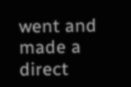went and made a direct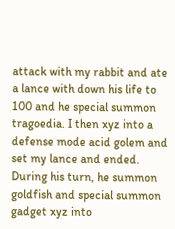attack with my rabbit and ate a lance with down his life to 100 and he special summon tragoedia. I then xyz into a defense mode acid golem and set my lance and ended. During his turn, he summon goldfish and special summon gadget xyz into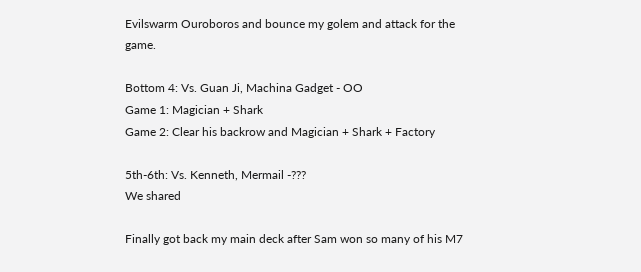Evilswarm Ouroboros and bounce my golem and attack for the game.

Bottom 4: Vs. Guan Ji, Machina Gadget - OO
Game 1: Magician + Shark
Game 2: Clear his backrow and Magician + Shark + Factory

5th-6th: Vs. Kenneth, Mermail -???
We shared

Finally got back my main deck after Sam won so many of his M7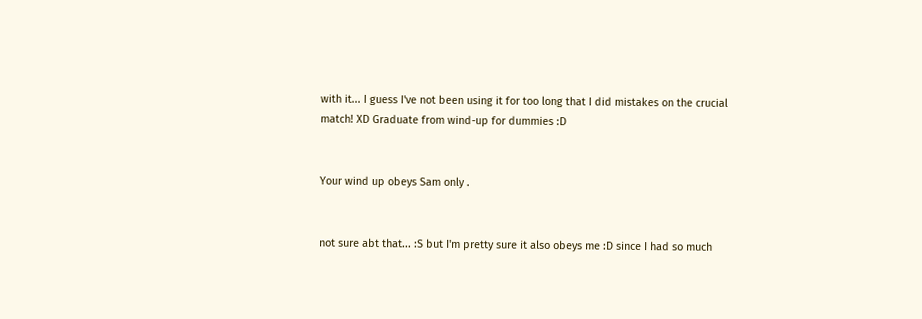with it... I guess I've not been using it for too long that I did mistakes on the crucial match! XD Graduate from wind-up for dummies :D


Your wind up obeys Sam only .


not sure abt that... :S but I'm pretty sure it also obeys me :D since I had so much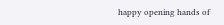happy opening hands of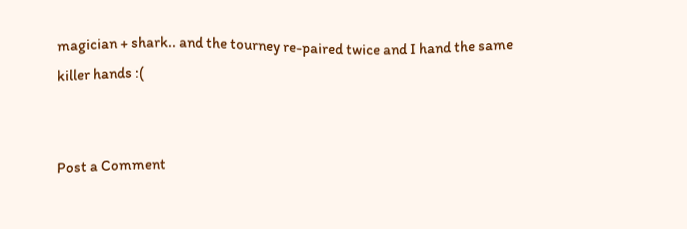magician + shark.. and the tourney re-paired twice and I hand the same killer hands :(


Post a Comment